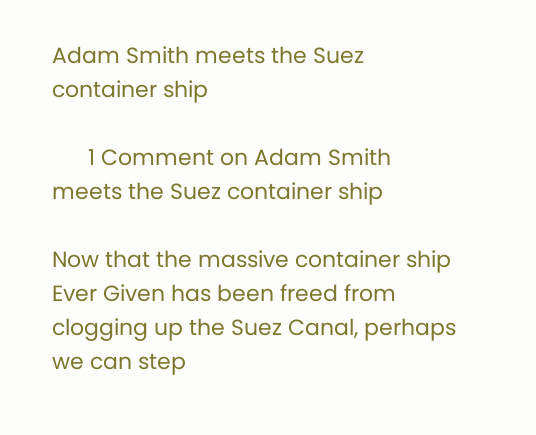Adam Smith meets the Suez container ship

      1 Comment on Adam Smith meets the Suez container ship

Now that the massive container ship Ever Given has been freed from clogging up the Suez Canal, perhaps we can step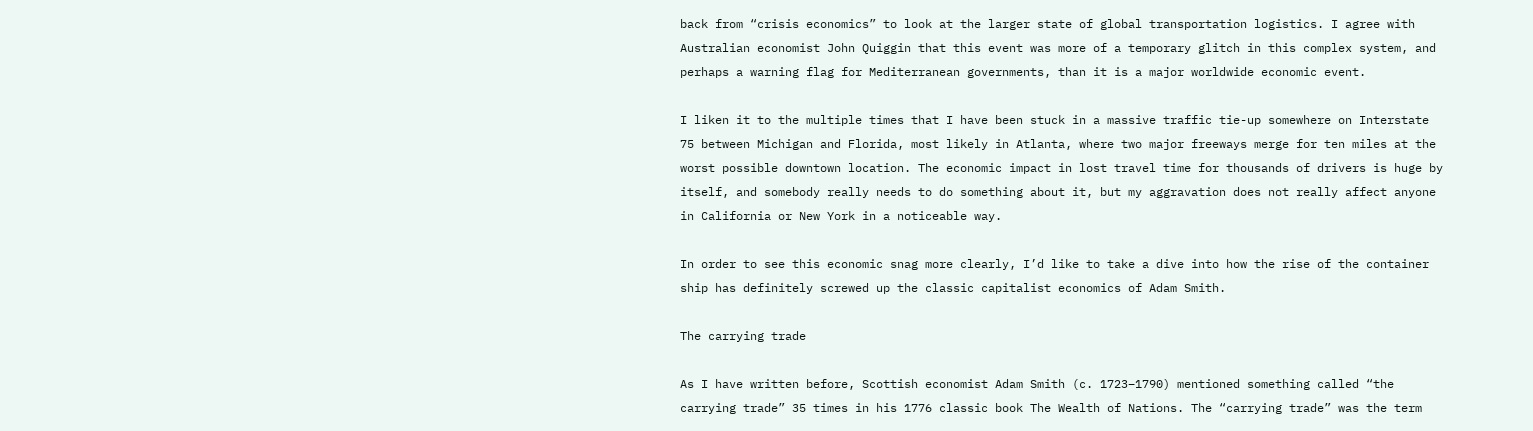back from “crisis economics” to look at the larger state of global transportation logistics. I agree with Australian economist John Quiggin that this event was more of a temporary glitch in this complex system, and perhaps a warning flag for Mediterranean governments, than it is a major worldwide economic event.

I liken it to the multiple times that I have been stuck in a massive traffic tie-up somewhere on Interstate 75 between Michigan and Florida, most likely in Atlanta, where two major freeways merge for ten miles at the worst possible downtown location. The economic impact in lost travel time for thousands of drivers is huge by itself, and somebody really needs to do something about it, but my aggravation does not really affect anyone in California or New York in a noticeable way.

In order to see this economic snag more clearly, I’d like to take a dive into how the rise of the container ship has definitely screwed up the classic capitalist economics of Adam Smith.

The carrying trade

As I have written before, Scottish economist Adam Smith (c. 1723–1790) mentioned something called “the carrying trade” 35 times in his 1776 classic book The Wealth of Nations. The “carrying trade” was the term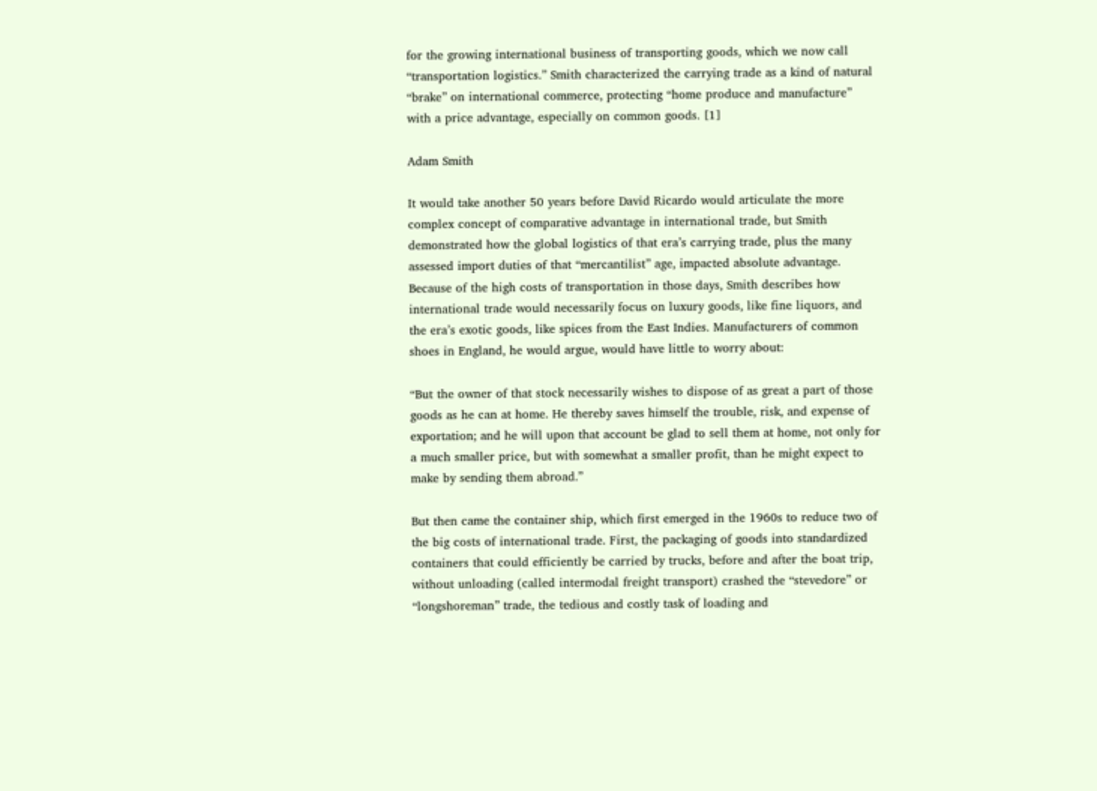for the growing international business of transporting goods, which we now call “transportation logistics.” Smith characterized the carrying trade as a kind of natural “brake” on international commerce, protecting “home produce and manufacture” with a price advantage, especially on common goods. [1]

Adam Smith

It would take another 50 years before David Ricardo would articulate the more complex concept of comparative advantage in international trade, but Smith demonstrated how the global logistics of that era’s carrying trade, plus the many assessed import duties of that “mercantilist” age, impacted absolute advantage. Because of the high costs of transportation in those days, Smith describes how international trade would necessarily focus on luxury goods, like fine liquors, and the era’s exotic goods, like spices from the East Indies. Manufacturers of common shoes in England, he would argue, would have little to worry about:

“But the owner of that stock necessarily wishes to dispose of as great a part of those goods as he can at home. He thereby saves himself the trouble, risk, and expense of exportation; and he will upon that account be glad to sell them at home, not only for a much smaller price, but with somewhat a smaller profit, than he might expect to make by sending them abroad.”

But then came the container ship, which first emerged in the 1960s to reduce two of the big costs of international trade. First, the packaging of goods into standardized containers that could efficiently be carried by trucks, before and after the boat trip, without unloading (called intermodal freight transport) crashed the “stevedore” or “longshoreman” trade, the tedious and costly task of loading and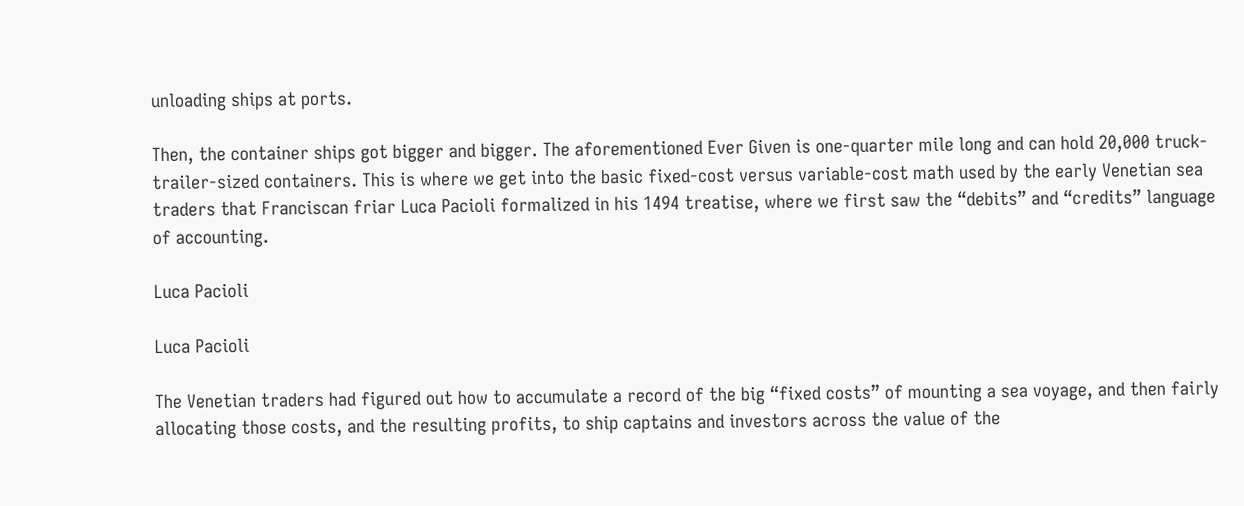unloading ships at ports.

Then, the container ships got bigger and bigger. The aforementioned Ever Given is one-quarter mile long and can hold 20,000 truck-trailer-sized containers. This is where we get into the basic fixed-cost versus variable-cost math used by the early Venetian sea traders that Franciscan friar Luca Pacioli formalized in his 1494 treatise, where we first saw the “debits” and “credits” language of accounting.

Luca Pacioli

Luca Pacioli

The Venetian traders had figured out how to accumulate a record of the big “fixed costs” of mounting a sea voyage, and then fairly allocating those costs, and the resulting profits, to ship captains and investors across the value of the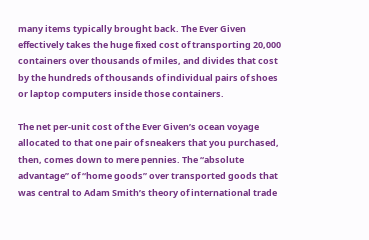many items typically brought back. The Ever Given effectively takes the huge fixed cost of transporting 20,000 containers over thousands of miles, and divides that cost by the hundreds of thousands of individual pairs of shoes or laptop computers inside those containers.

The net per-unit cost of the Ever Given’s ocean voyage allocated to that one pair of sneakers that you purchased, then, comes down to mere pennies. The “absolute advantage” of “home goods” over transported goods that was central to Adam Smith’s theory of international trade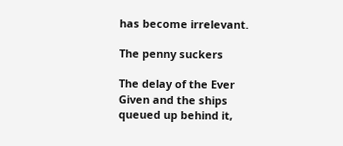has become irrelevant.

The penny suckers

The delay of the Ever Given and the ships queued up behind it,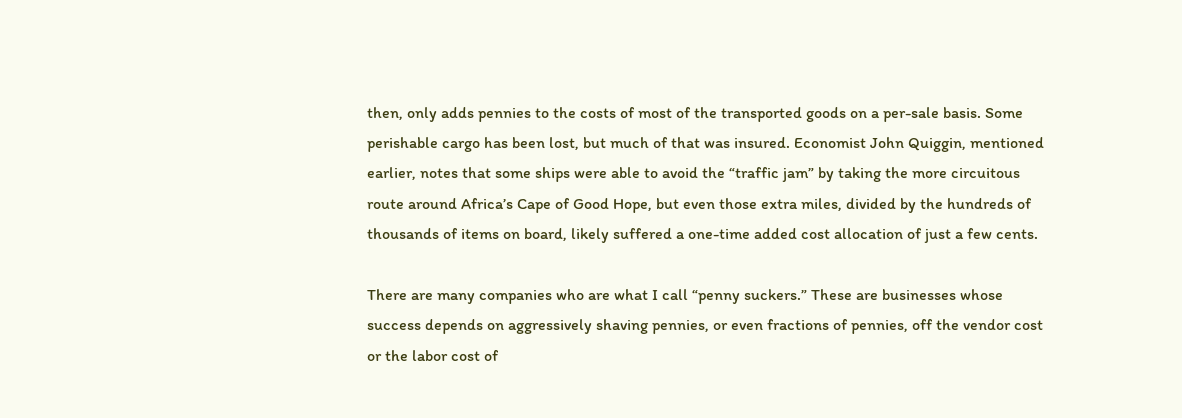then, only adds pennies to the costs of most of the transported goods on a per-sale basis. Some perishable cargo has been lost, but much of that was insured. Economist John Quiggin, mentioned earlier, notes that some ships were able to avoid the “traffic jam” by taking the more circuitous route around Africa’s Cape of Good Hope, but even those extra miles, divided by the hundreds of thousands of items on board, likely suffered a one-time added cost allocation of just a few cents.

There are many companies who are what I call “penny suckers.” These are businesses whose success depends on aggressively shaving pennies, or even fractions of pennies, off the vendor cost or the labor cost of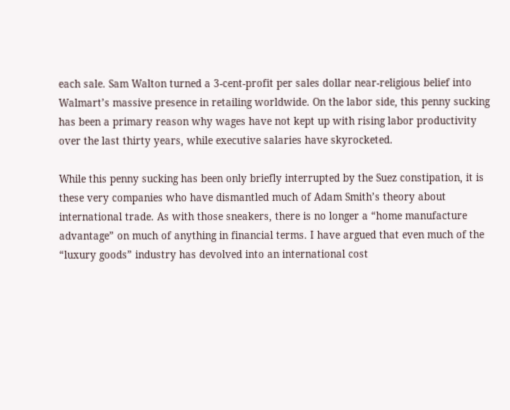each sale. Sam Walton turned a 3-cent-profit per sales dollar near-religious belief into Walmart’s massive presence in retailing worldwide. On the labor side, this penny sucking has been a primary reason why wages have not kept up with rising labor productivity over the last thirty years, while executive salaries have skyrocketed.

While this penny sucking has been only briefly interrupted by the Suez constipation, it is these very companies who have dismantled much of Adam Smith’s theory about international trade. As with those sneakers, there is no longer a “home manufacture advantage” on much of anything in financial terms. I have argued that even much of the “luxury goods” industry has devolved into an international cost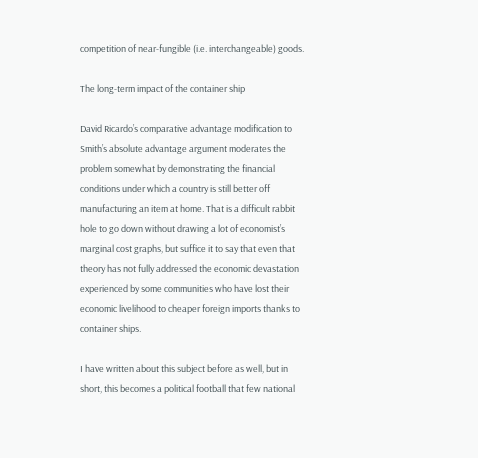competition of near-fungible (i.e. interchangeable) goods.

The long-term impact of the container ship

David Ricardo’s comparative advantage modification to Smith’s absolute advantage argument moderates the problem somewhat by demonstrating the financial conditions under which a country is still better off manufacturing an item at home. That is a difficult rabbit hole to go down without drawing a lot of economist’s marginal cost graphs, but suffice it to say that even that theory has not fully addressed the economic devastation experienced by some communities who have lost their economic livelihood to cheaper foreign imports thanks to container ships.

I have written about this subject before as well, but in short, this becomes a political football that few national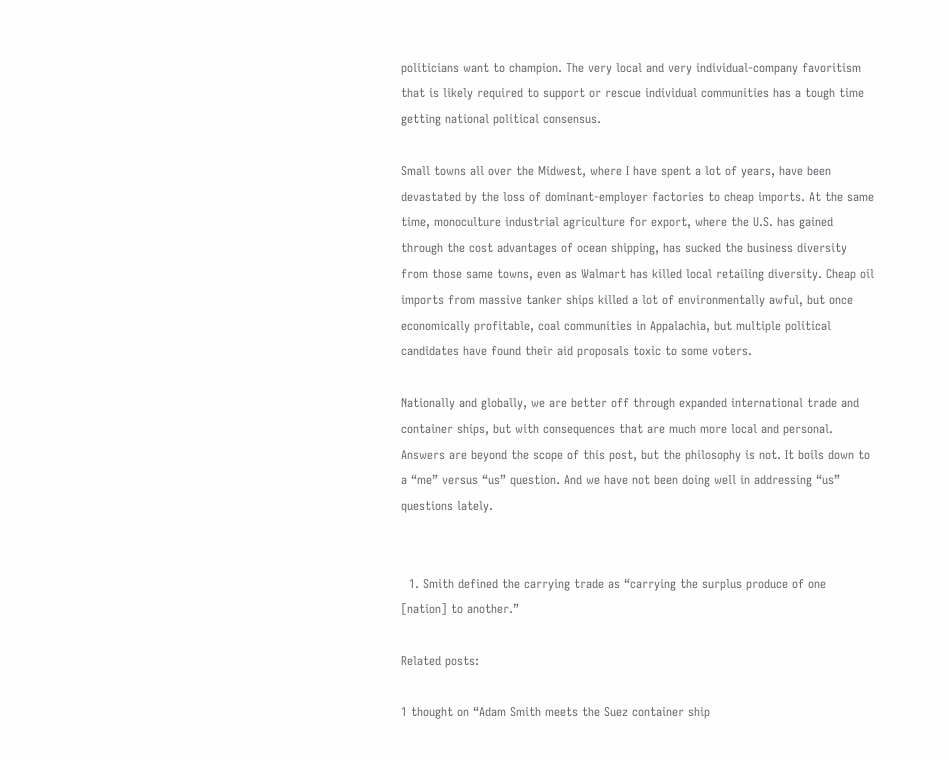politicians want to champion. The very local and very individual-company favoritism that is likely required to support or rescue individual communities has a tough time getting national political consensus.

Small towns all over the Midwest, where I have spent a lot of years, have been devastated by the loss of dominant-employer factories to cheap imports. At the same time, monoculture industrial agriculture for export, where the U.S. has gained through the cost advantages of ocean shipping, has sucked the business diversity from those same towns, even as Walmart has killed local retailing diversity. Cheap oil imports from massive tanker ships killed a lot of environmentally awful, but once economically profitable, coal communities in Appalachia, but multiple political candidates have found their aid proposals toxic to some voters.

Nationally and globally, we are better off through expanded international trade and container ships, but with consequences that are much more local and personal. Answers are beyond the scope of this post, but the philosophy is not. It boils down to a “me” versus “us” question. And we have not been doing well in addressing “us” questions lately.


  1. Smith defined the carrying trade as “carrying the surplus produce of one [nation] to another.”

Related posts:

1 thought on “Adam Smith meets the Suez container ship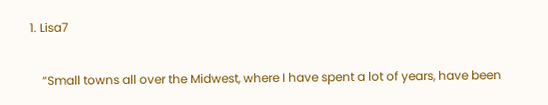1. Lisa7

    “Small towns all over the Midwest, where I have spent a lot of years, have been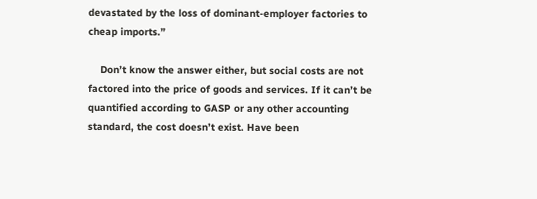devastated by the loss of dominant-employer factories to cheap imports.”

    Don’t know the answer either, but social costs are not factored into the price of goods and services. If it can’t be quantified according to GASP or any other accounting standard, the cost doesn’t exist. Have been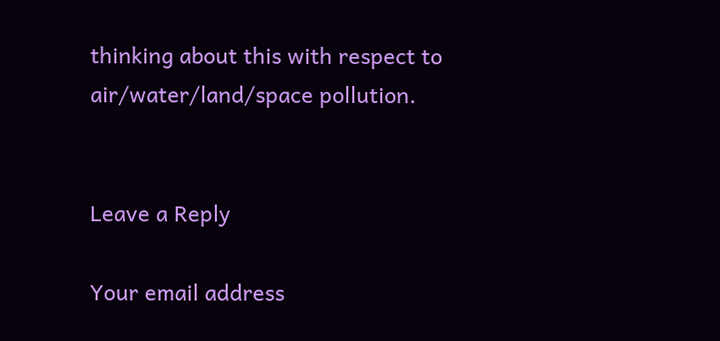thinking about this with respect to air/water/land/space pollution.


Leave a Reply

Your email address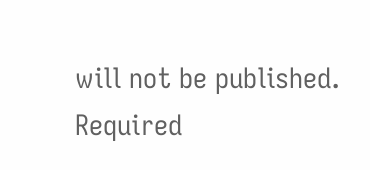will not be published. Required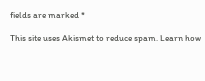fields are marked *

This site uses Akismet to reduce spam. Learn how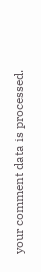your comment data is processed.